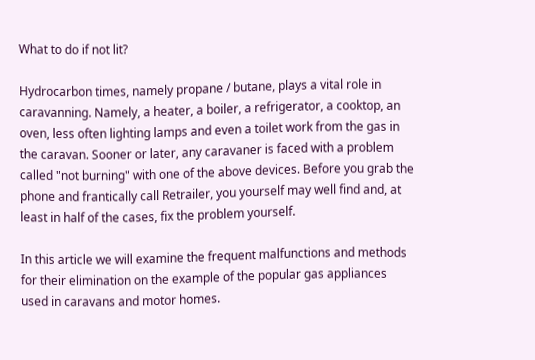What to do if not lit?

Hydrocarbon times, namely propane / butane, plays a vital role in caravanning. Namely, a heater, a boiler, a refrigerator, a cooktop, an oven, less often lighting lamps and even a toilet work from the gas in the caravan. Sooner or later, any caravaner is faced with a problem called "not burning" with one of the above devices. Before you grab the phone and frantically call Retrailer, you yourself may well find and, at least in half of the cases, fix the problem yourself.

In this article we will examine the frequent malfunctions and methods for their elimination on the example of the popular gas appliances used in caravans and motor homes.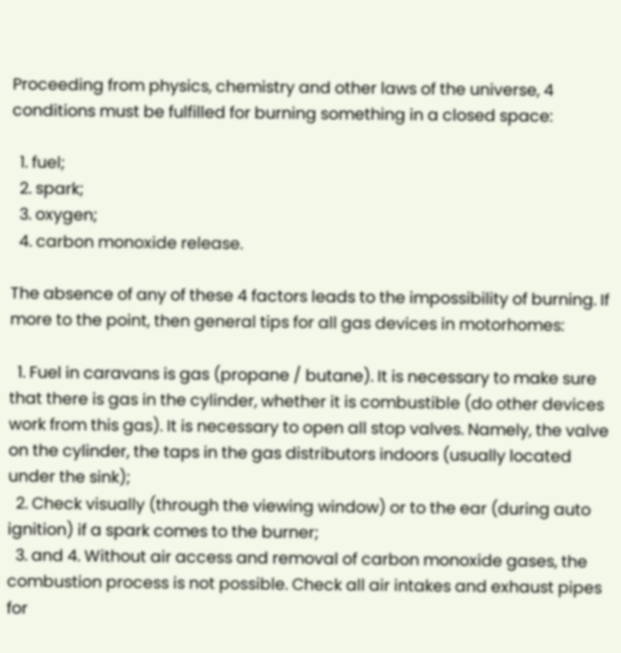Proceeding from physics, chemistry and other laws of the universe, 4 conditions must be fulfilled for burning something in a closed space:

  1. fuel;
  2. spark;
  3. oxygen;
  4. carbon monoxide release.

The absence of any of these 4 factors leads to the impossibility of burning. If more to the point, then general tips for all gas devices in motorhomes:

  1. Fuel in caravans is gas (propane / butane). It is necessary to make sure that there is gas in the cylinder, whether it is combustible (do other devices work from this gas). It is necessary to open all stop valves. Namely, the valve on the cylinder, the taps in the gas distributors indoors (usually located under the sink);
  2. Check visually (through the viewing window) or to the ear (during auto ignition) if a spark comes to the burner;
  3. and 4. Without air access and removal of carbon monoxide gases, the combustion process is not possible. Check all air intakes and exhaust pipes for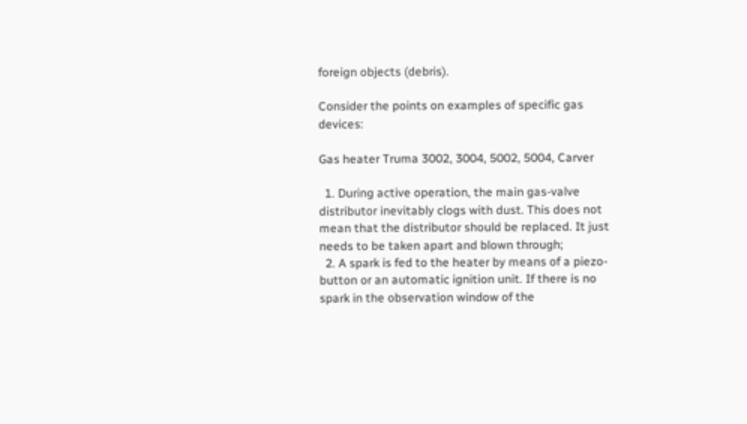foreign objects (debris).

Consider the points on examples of specific gas devices:

Gas heater Truma 3002, 3004, 5002, 5004, Carver

  1. During active operation, the main gas-valve distributor inevitably clogs with dust. This does not mean that the distributor should be replaced. It just needs to be taken apart and blown through;
  2. A spark is fed to the heater by means of a piezo-button or an automatic ignition unit. If there is no spark in the observation window of the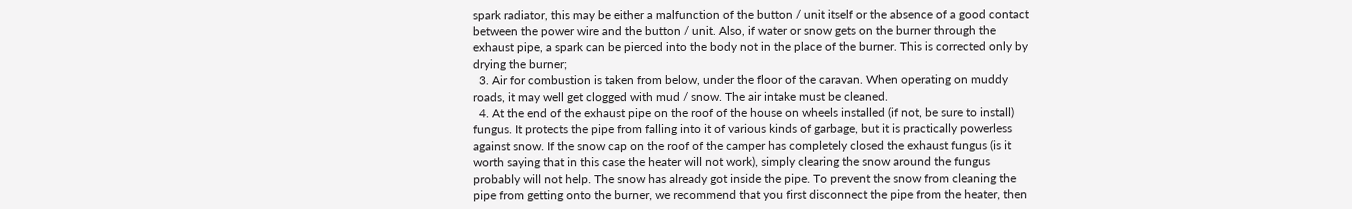spark radiator, this may be either a malfunction of the button / unit itself or the absence of a good contact between the power wire and the button / unit. Also, if water or snow gets on the burner through the exhaust pipe, a spark can be pierced into the body not in the place of the burner. This is corrected only by drying the burner;
  3. Air for combustion is taken from below, under the floor of the caravan. When operating on muddy roads, it may well get clogged with mud / snow. The air intake must be cleaned.
  4. At the end of the exhaust pipe on the roof of the house on wheels installed (if not, be sure to install) fungus. It protects the pipe from falling into it of various kinds of garbage, but it is practically powerless against snow. If the snow cap on the roof of the camper has completely closed the exhaust fungus (is it worth saying that in this case the heater will not work), simply clearing the snow around the fungus probably will not help. The snow has already got inside the pipe. To prevent the snow from cleaning the pipe from getting onto the burner, we recommend that you first disconnect the pipe from the heater, then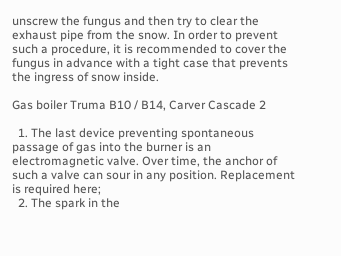unscrew the fungus and then try to clear the exhaust pipe from the snow. In order to prevent such a procedure, it is recommended to cover the fungus in advance with a tight case that prevents the ingress of snow inside.

Gas boiler Truma B10 / B14, Carver Cascade 2

  1. The last device preventing spontaneous passage of gas into the burner is an electromagnetic valve. Over time, the anchor of such a valve can sour in any position. Replacement is required here;
  2. The spark in the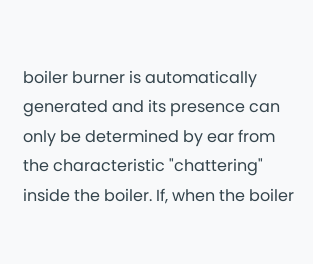boiler burner is automatically generated and its presence can only be determined by ear from the characteristic "chattering" inside the boiler. If, when the boiler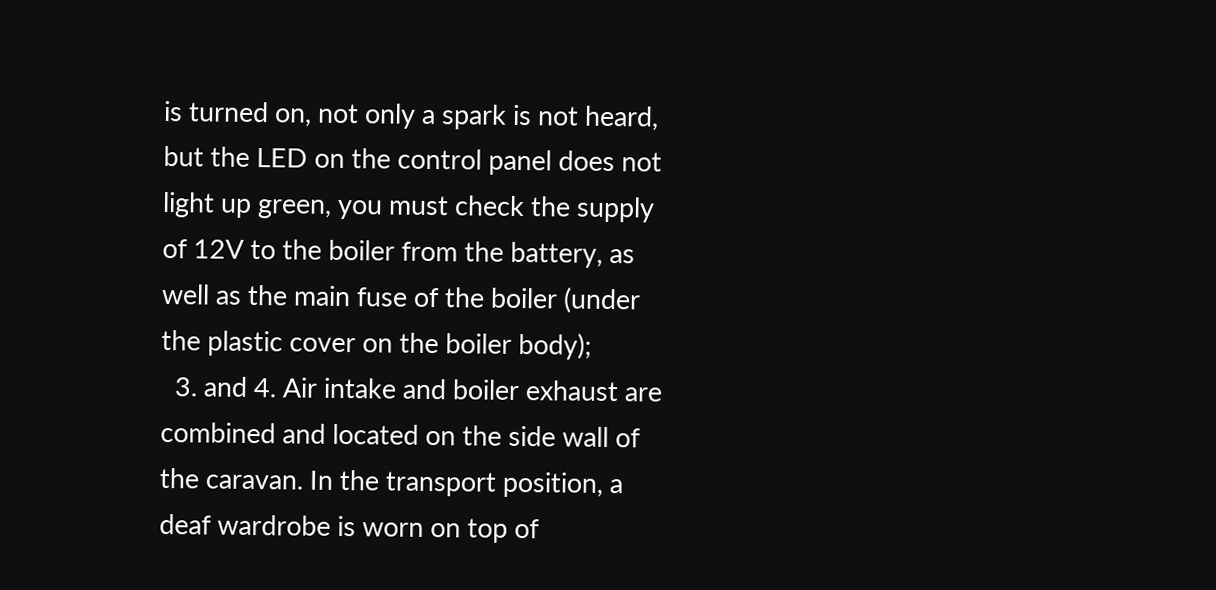is turned on, not only a spark is not heard, but the LED on the control panel does not light up green, you must check the supply of 12V to the boiler from the battery, as well as the main fuse of the boiler (under the plastic cover on the boiler body);
  3. and 4. Air intake and boiler exhaust are combined and located on the side wall of the caravan. In the transport position, a deaf wardrobe is worn on top of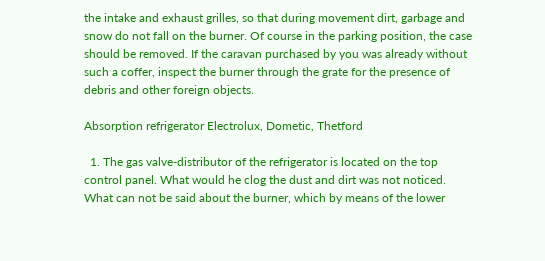the intake and exhaust grilles, so that during movement dirt, garbage and snow do not fall on the burner. Of course in the parking position, the case should be removed. If the caravan purchased by you was already without such a coffer, inspect the burner through the grate for the presence of debris and other foreign objects.

Absorption refrigerator Electrolux, Dometic, Thetford

  1. The gas valve-distributor of the refrigerator is located on the top control panel. What would he clog the dust and dirt was not noticed. What can not be said about the burner, which by means of the lower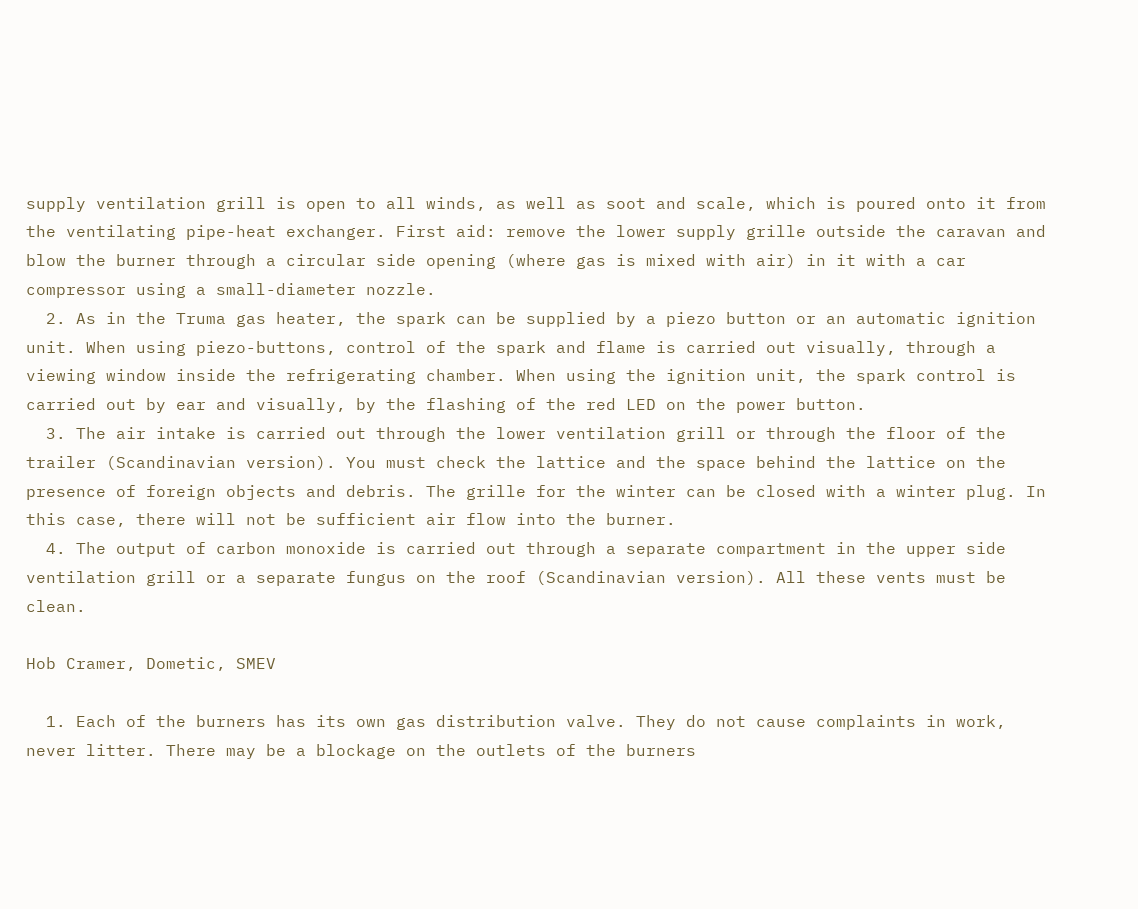supply ventilation grill is open to all winds, as well as soot and scale, which is poured onto it from the ventilating pipe-heat exchanger. First aid: remove the lower supply grille outside the caravan and blow the burner through a circular side opening (where gas is mixed with air) in it with a car compressor using a small-diameter nozzle.
  2. As in the Truma gas heater, the spark can be supplied by a piezo button or an automatic ignition unit. When using piezo-buttons, control of the spark and flame is carried out visually, through a viewing window inside the refrigerating chamber. When using the ignition unit, the spark control is carried out by ear and visually, by the flashing of the red LED on the power button.
  3. The air intake is carried out through the lower ventilation grill or through the floor of the trailer (Scandinavian version). You must check the lattice and the space behind the lattice on the presence of foreign objects and debris. The grille for the winter can be closed with a winter plug. In this case, there will not be sufficient air flow into the burner.
  4. The output of carbon monoxide is carried out through a separate compartment in the upper side ventilation grill or a separate fungus on the roof (Scandinavian version). All these vents must be clean.

Hob Cramer, Dometic, SMEV

  1. Each of the burners has its own gas distribution valve. They do not cause complaints in work, never litter. There may be a blockage on the outlets of the burners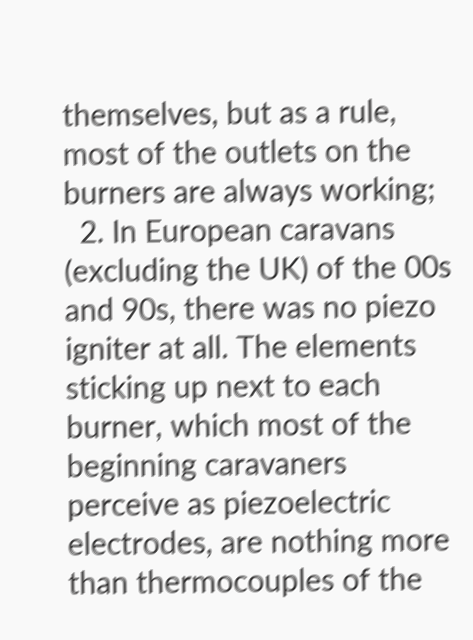themselves, but as a rule, most of the outlets on the burners are always working;
  2. In European caravans (excluding the UK) of the 00s and 90s, there was no piezo igniter at all. The elements sticking up next to each burner, which most of the beginning caravaners perceive as piezoelectric electrodes, are nothing more than thermocouples of the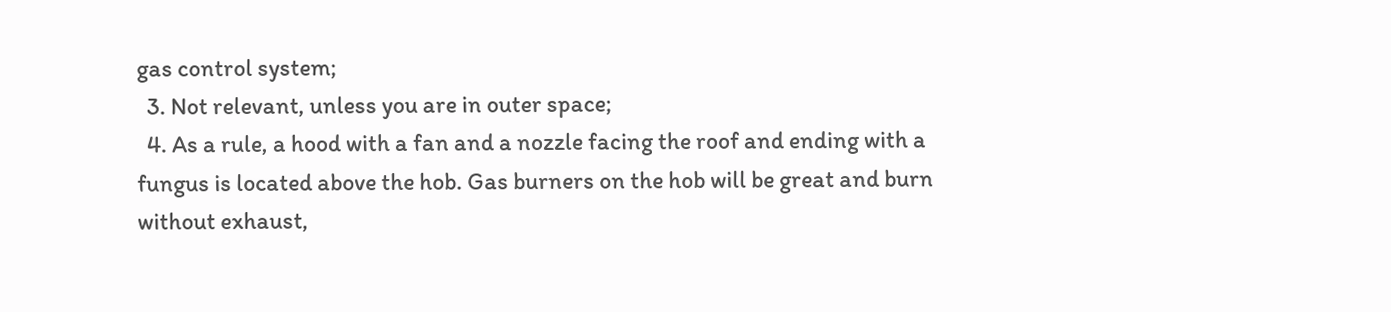gas control system;
  3. Not relevant, unless you are in outer space;
  4. As a rule, a hood with a fan and a nozzle facing the roof and ending with a fungus is located above the hob. Gas burners on the hob will be great and burn without exhaust,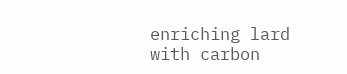enriching lard with carbon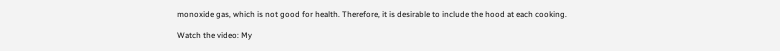monoxide gas, which is not good for health. Therefore, it is desirable to include the hood at each cooking.

Watch the video: My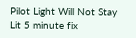Pilot Light Will Not Stay Lit 5 minute fix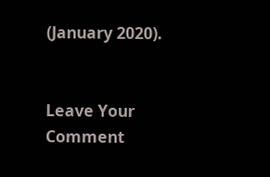(January 2020).


Leave Your Comment